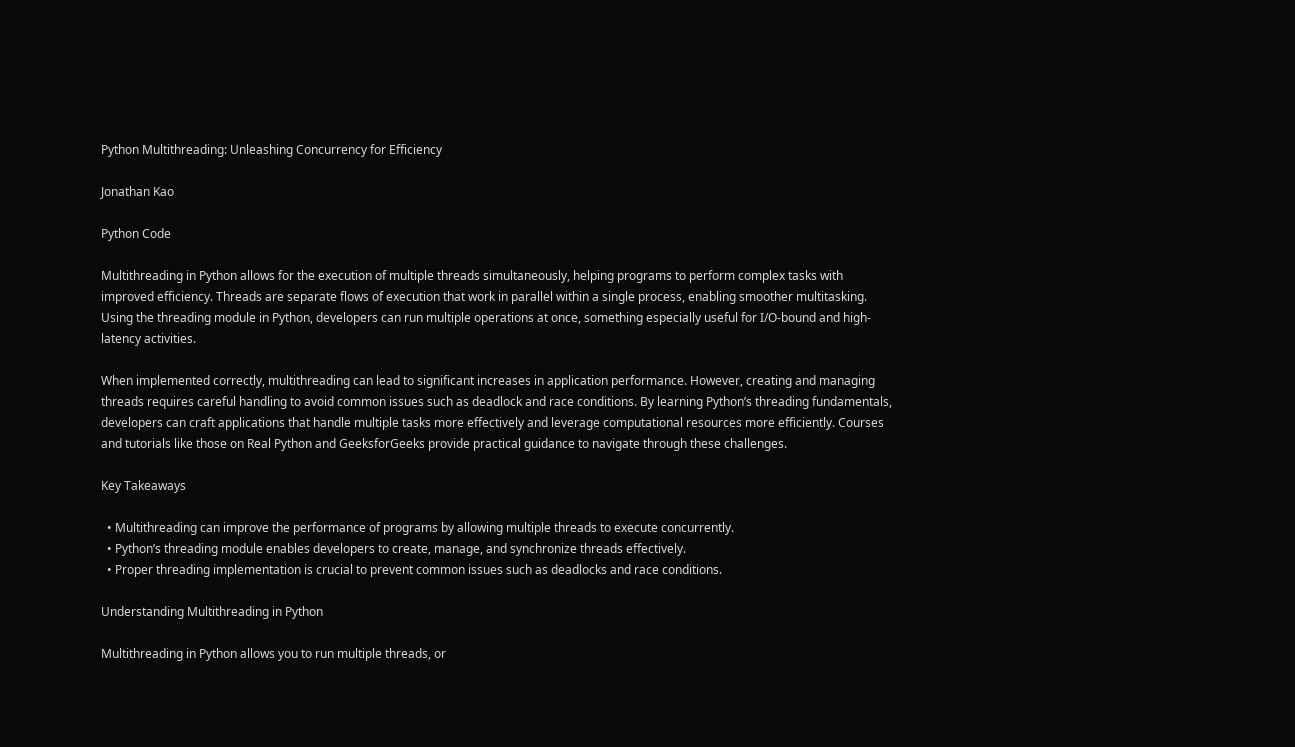Python Multithreading: Unleashing Concurrency for Efficiency

Jonathan Kao

Python Code

Multithreading in Python allows for the execution of multiple threads simultaneously, helping programs to perform complex tasks with improved efficiency. Threads are separate flows of execution that work in parallel within a single process, enabling smoother multitasking. Using the threading module in Python, developers can run multiple operations at once, something especially useful for I/O-bound and high-latency activities.

When implemented correctly, multithreading can lead to significant increases in application performance. However, creating and managing threads requires careful handling to avoid common issues such as deadlock and race conditions. By learning Python’s threading fundamentals, developers can craft applications that handle multiple tasks more effectively and leverage computational resources more efficiently. Courses and tutorials like those on Real Python and GeeksforGeeks provide practical guidance to navigate through these challenges.

Key Takeaways

  • Multithreading can improve the performance of programs by allowing multiple threads to execute concurrently.
  • Python’s threading module enables developers to create, manage, and synchronize threads effectively.
  • Proper threading implementation is crucial to prevent common issues such as deadlocks and race conditions.

Understanding Multithreading in Python

Multithreading in Python allows you to run multiple threads, or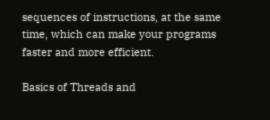sequences of instructions, at the same time, which can make your programs faster and more efficient.

Basics of Threads and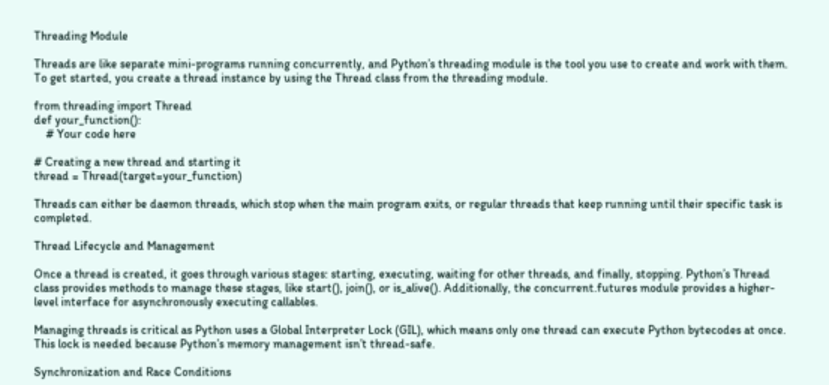Threading Module

Threads are like separate mini-programs running concurrently, and Python’s threading module is the tool you use to create and work with them. To get started, you create a thread instance by using the Thread class from the threading module.

from threading import Thread
def your_function():
    # Your code here

# Creating a new thread and starting it
thread = Thread(target=your_function)

Threads can either be daemon threads, which stop when the main program exits, or regular threads that keep running until their specific task is completed.

Thread Lifecycle and Management

Once a thread is created, it goes through various stages: starting, executing, waiting for other threads, and finally, stopping. Python’s Thread class provides methods to manage these stages, like start(), join(), or is_alive(). Additionally, the concurrent.futures module provides a higher-level interface for asynchronously executing callables.

Managing threads is critical as Python uses a Global Interpreter Lock (GIL), which means only one thread can execute Python bytecodes at once. This lock is needed because Python’s memory management isn’t thread-safe.

Synchronization and Race Conditions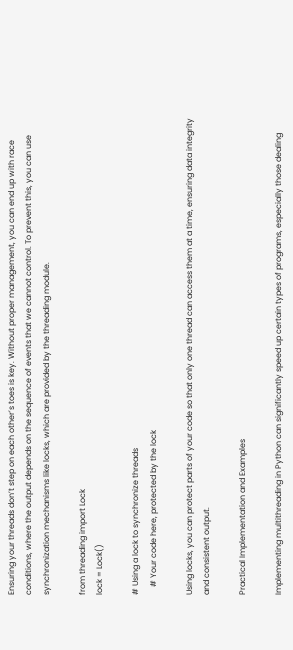Ensuring your threads don’t step on each other’s toes is key. Without proper management, you can end up with race conditions, where the output depends on the sequence of events that we cannot control. To prevent this, you can use synchronization mechanisms like locks, which are provided by the threading module.

from threading import Lock
lock = Lock()

# Using a lock to synchronize threads
    # Your code here, protected by the lock

Using locks, you can protect parts of your code so that only one thread can access them at a time, ensuring data integrity and consistent output.

Practical Implementation and Examples

Implementing multithreading in Python can significantly speed up certain types of programs, especially those dealing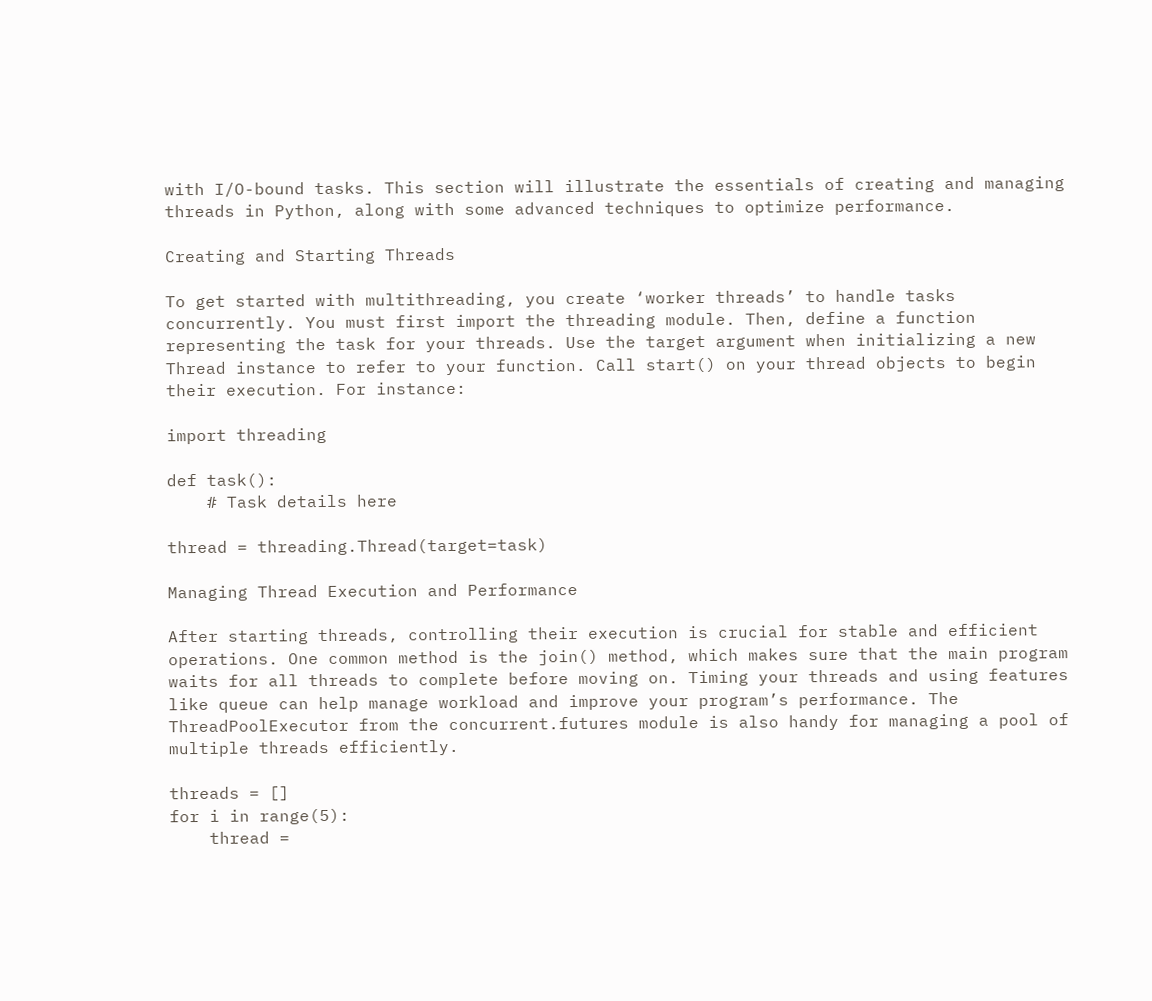with I/O-bound tasks. This section will illustrate the essentials of creating and managing threads in Python, along with some advanced techniques to optimize performance.

Creating and Starting Threads

To get started with multithreading, you create ‘worker threads’ to handle tasks concurrently. You must first import the threading module. Then, define a function representing the task for your threads. Use the target argument when initializing a new Thread instance to refer to your function. Call start() on your thread objects to begin their execution. For instance:

import threading

def task():
    # Task details here

thread = threading.Thread(target=task)

Managing Thread Execution and Performance

After starting threads, controlling their execution is crucial for stable and efficient operations. One common method is the join() method, which makes sure that the main program waits for all threads to complete before moving on. Timing your threads and using features like queue can help manage workload and improve your program’s performance. The ThreadPoolExecutor from the concurrent.futures module is also handy for managing a pool of multiple threads efficiently.

threads = []
for i in range(5):
    thread =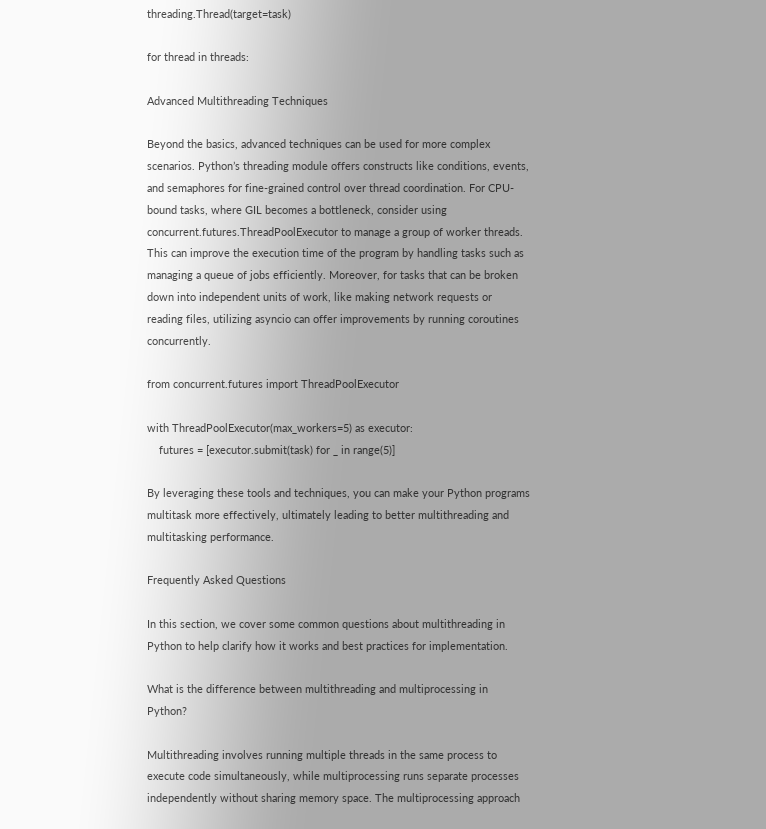threading.Thread(target=task)

for thread in threads:

Advanced Multithreading Techniques

Beyond the basics, advanced techniques can be used for more complex scenarios. Python’s threading module offers constructs like conditions, events, and semaphores for fine-grained control over thread coordination. For CPU-bound tasks, where GIL becomes a bottleneck, consider using concurrent.futures.ThreadPoolExecutor to manage a group of worker threads. This can improve the execution time of the program by handling tasks such as managing a queue of jobs efficiently. Moreover, for tasks that can be broken down into independent units of work, like making network requests or reading files, utilizing asyncio can offer improvements by running coroutines concurrently.

from concurrent.futures import ThreadPoolExecutor

with ThreadPoolExecutor(max_workers=5) as executor:
    futures = [executor.submit(task) for _ in range(5)]

By leveraging these tools and techniques, you can make your Python programs multitask more effectively, ultimately leading to better multithreading and multitasking performance.

Frequently Asked Questions

In this section, we cover some common questions about multithreading in Python to help clarify how it works and best practices for implementation.

What is the difference between multithreading and multiprocessing in Python?

Multithreading involves running multiple threads in the same process to execute code simultaneously, while multiprocessing runs separate processes independently without sharing memory space. The multiprocessing approach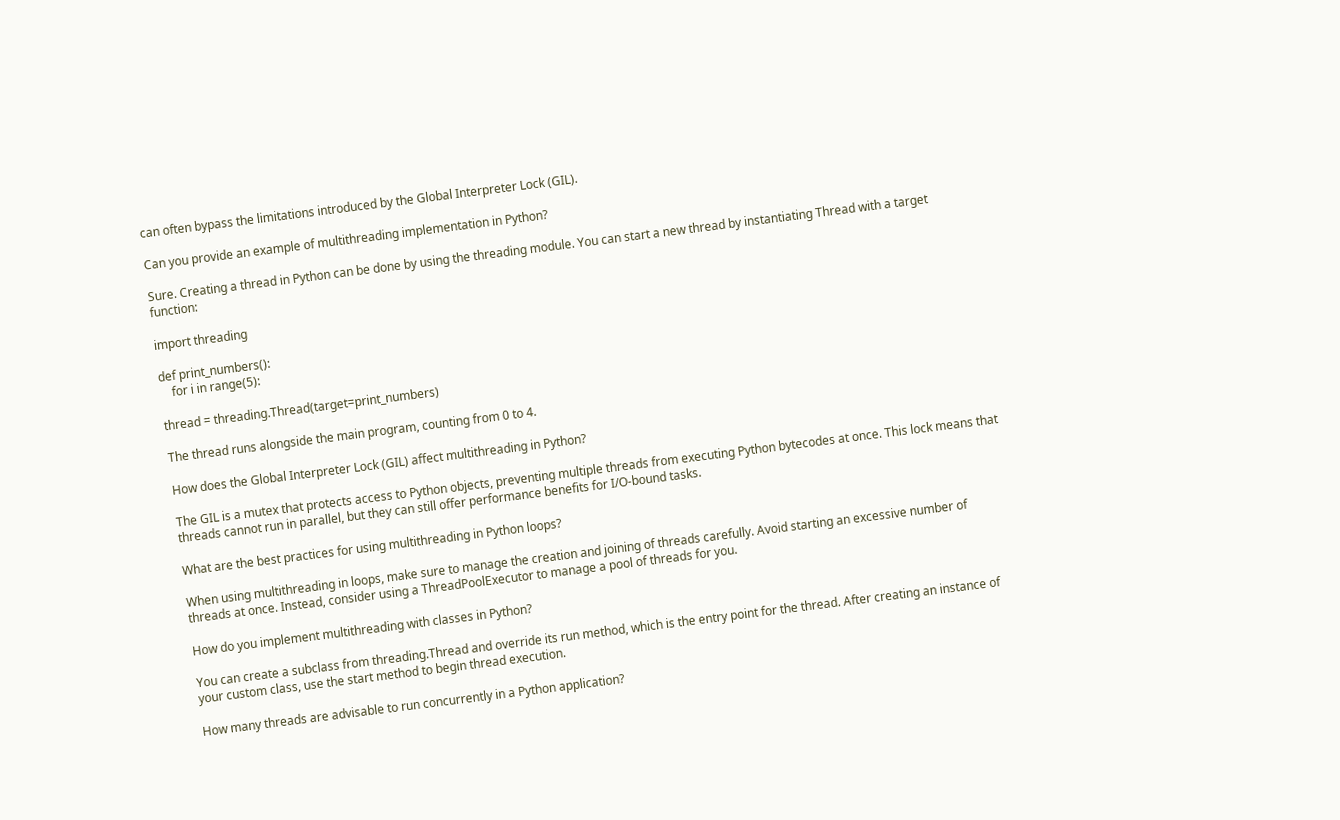can often bypass the limitations introduced by the Global Interpreter Lock (GIL).

Can you provide an example of multithreading implementation in Python?

Sure. Creating a thread in Python can be done by using the threading module. You can start a new thread by instantiating Thread with a target function:

import threading

def print_numbers():
    for i in range(5):

thread = threading.Thread(target=print_numbers)

The thread runs alongside the main program, counting from 0 to 4.

How does the Global Interpreter Lock (GIL) affect multithreading in Python?

The GIL is a mutex that protects access to Python objects, preventing multiple threads from executing Python bytecodes at once. This lock means that threads cannot run in parallel, but they can still offer performance benefits for I/O-bound tasks.

What are the best practices for using multithreading in Python loops?

When using multithreading in loops, make sure to manage the creation and joining of threads carefully. Avoid starting an excessive number of threads at once. Instead, consider using a ThreadPoolExecutor to manage a pool of threads for you.

How do you implement multithreading with classes in Python?

You can create a subclass from threading.Thread and override its run method, which is the entry point for the thread. After creating an instance of your custom class, use the start method to begin thread execution.

How many threads are advisable to run concurrently in a Python application?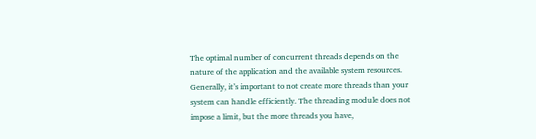The optimal number of concurrent threads depends on the nature of the application and the available system resources. Generally, it’s important to not create more threads than your system can handle efficiently. The threading module does not impose a limit, but the more threads you have,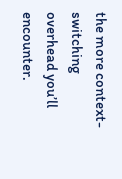the more context-switching overhead you’ll encounter.